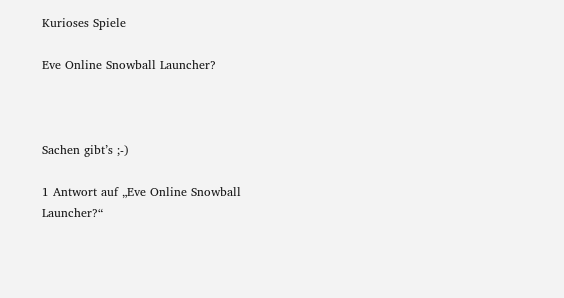Kurioses Spiele

Eve Online Snowball Launcher?



Sachen gibt’s ;-)

1 Antwort auf „Eve Online Snowball Launcher?“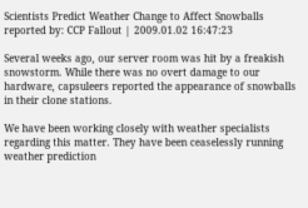Scientists Predict Weather Change to Affect Snowballs
reported by: CCP Fallout | 2009.01.02 16:47:23

Several weeks ago, our server room was hit by a freakish snowstorm. While there was no overt damage to our hardware, capsuleers reported the appearance of snowballs in their clone stations.

We have been working closely with weather specialists regarding this matter. They have been ceaselessly running weather prediction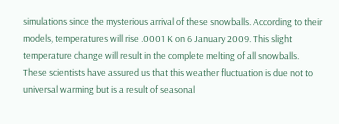simulations since the mysterious arrival of these snowballs. According to their models, temperatures will rise .0001 K on 6 January 2009. This slight temperature change will result in the complete melting of all snowballs.
These scientists have assured us that this weather fluctuation is due not to universal warming but is a result of seasonal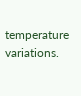temperature variations.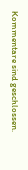Kommentare sind geschlossen.